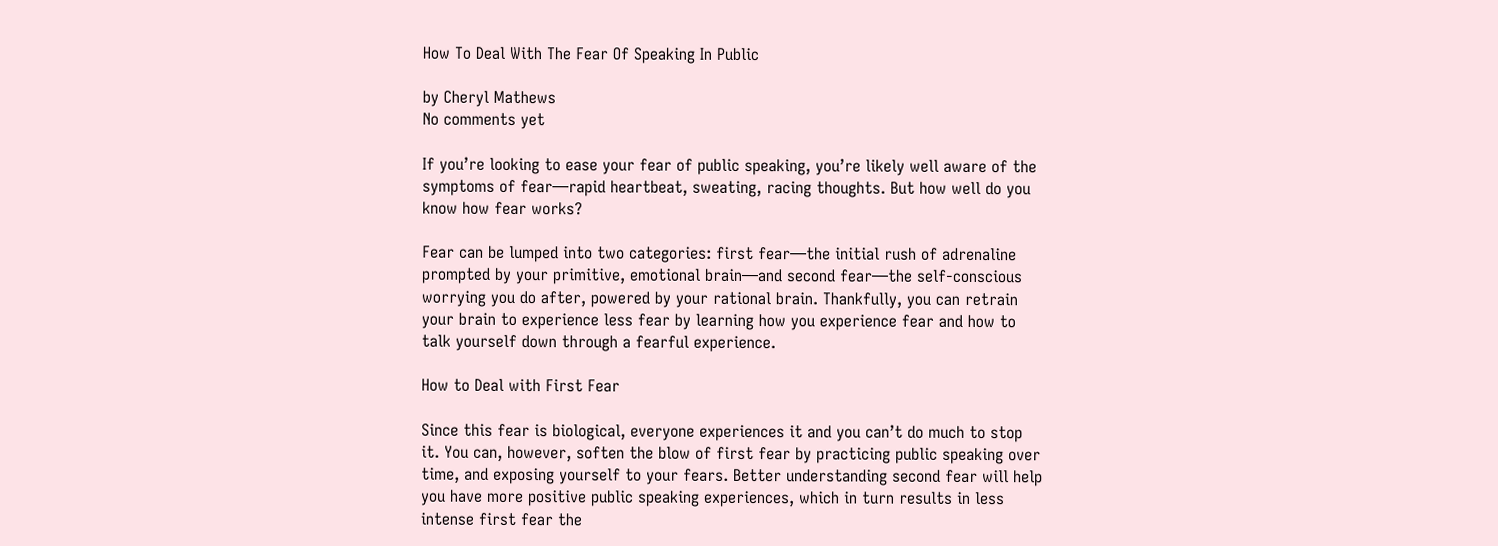How To Deal With The Fear Of Speaking In Public

by Cheryl Mathews
No comments yet

If you’re looking to ease your fear of public speaking, you’re likely well aware of the symptoms of fear—rapid heartbeat, sweating, racing thoughts. But how well do you know how fear works?

Fear can be lumped into two categories: first fear—the initial rush of adrenaline prompted by your primitive, emotional brain—and second fear—the self-conscious worrying you do after, powered by your rational brain. Thankfully, you can retrain your brain to experience less fear by learning how you experience fear and how to talk yourself down through a fearful experience.

How to Deal with First Fear

Since this fear is biological, everyone experiences it and you can’t do much to stop it. You can, however, soften the blow of first fear by practicing public speaking over time, and exposing yourself to your fears. Better understanding second fear will help you have more positive public speaking experiences, which in turn results in less intense first fear the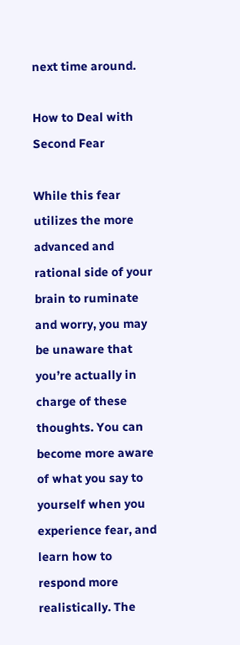next time around.

How to Deal with Second Fear

While this fear utilizes the more advanced and rational side of your brain to ruminate and worry, you may be unaware that you’re actually in charge of these thoughts. You can become more aware of what you say to yourself when you experience fear, and learn how to respond more realistically. The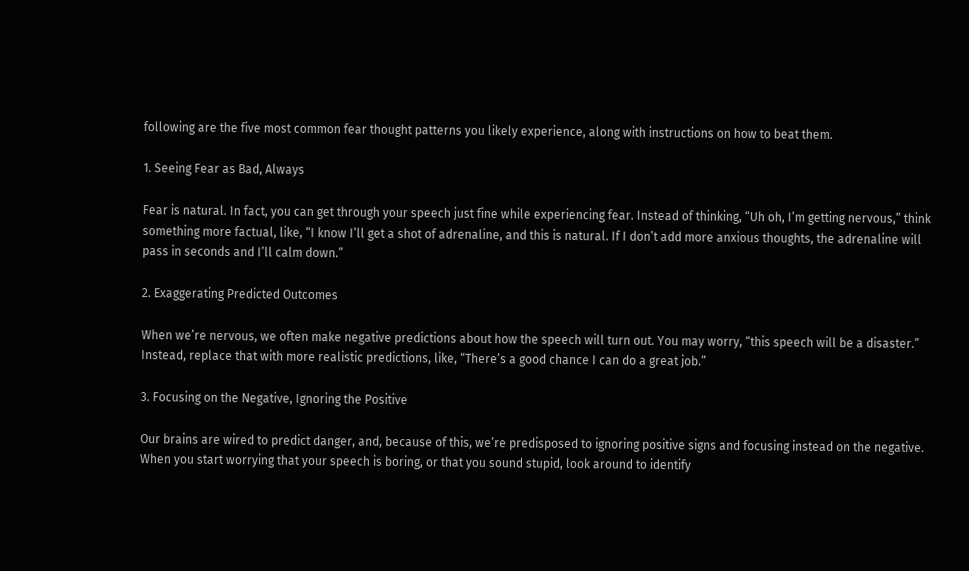following are the five most common fear thought patterns you likely experience, along with instructions on how to beat them.

1. Seeing Fear as Bad, Always

Fear is natural. In fact, you can get through your speech just fine while experiencing fear. Instead of thinking, “Uh oh, I’m getting nervous,” think something more factual, like, “I know I’ll get a shot of adrenaline, and this is natural. If I don’t add more anxious thoughts, the adrenaline will pass in seconds and I’ll calm down.”

2. Exaggerating Predicted Outcomes

When we’re nervous, we often make negative predictions about how the speech will turn out. You may worry, “this speech will be a disaster.” Instead, replace that with more realistic predictions, like, “There’s a good chance I can do a great job.”

3. Focusing on the Negative, Ignoring the Positive

Our brains are wired to predict danger, and, because of this, we’re predisposed to ignoring positive signs and focusing instead on the negative. When you start worrying that your speech is boring, or that you sound stupid, look around to identify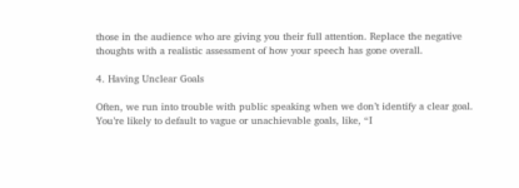those in the audience who are giving you their full attention. Replace the negative thoughts with a realistic assessment of how your speech has gone overall.

4. Having Unclear Goals

Often, we run into trouble with public speaking when we don’t identify a clear goal. You’re likely to default to vague or unachievable goals, like, “I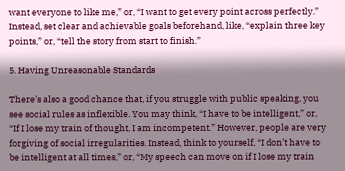want everyone to like me,” or, “I want to get every point across perfectly.” Instead, set clear and achievable goals beforehand, like, “explain three key points,” or, “tell the story from start to finish.”

5. Having Unreasonable Standards

There’s also a good chance that, if you struggle with public speaking, you see social rules as inflexible. You may think, “I have to be intelligent,” or, “If I lose my train of thought, I am incompetent.” However, people are very forgiving of social irregularities. Instead, think to yourself, “I don’t have to be intelligent at all times,” or, “My speech can move on if I lose my train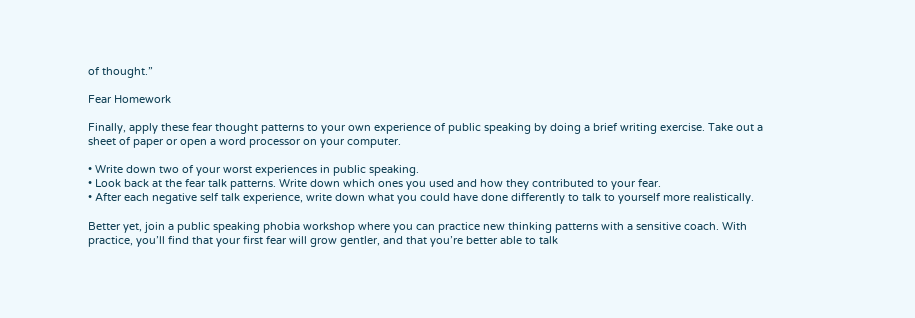of thought.”

Fear Homework

Finally, apply these fear thought patterns to your own experience of public speaking by doing a brief writing exercise. Take out a sheet of paper or open a word processor on your computer.

• Write down two of your worst experiences in public speaking.
• Look back at the fear talk patterns. Write down which ones you used and how they contributed to your fear.
• After each negative self talk experience, write down what you could have done differently to talk to yourself more realistically.

Better yet, join a public speaking phobia workshop where you can practice new thinking patterns with a sensitive coach. With practice, you’ll find that your first fear will grow gentler, and that you’re better able to talk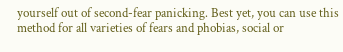yourself out of second-fear panicking. Best yet, you can use this method for all varieties of fears and phobias, social or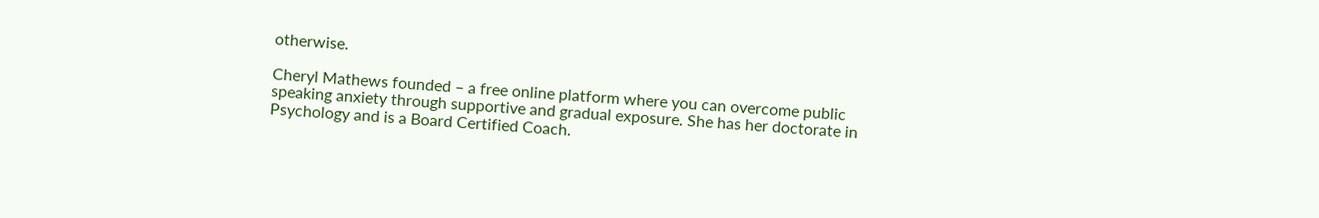otherwise.

Cheryl Mathews founded – a free online platform where you can overcome public speaking anxiety through supportive and gradual exposure. She has her doctorate in Psychology and is a Board Certified Coach.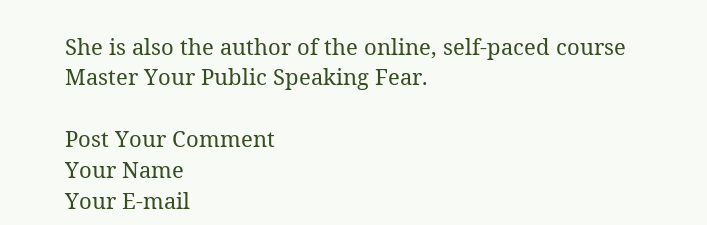She is also the author of the online, self-paced course Master Your Public Speaking Fear.

Post Your Comment
Your Name
Your E-mail